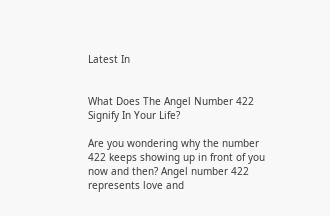Latest In


What Does The Angel Number 422 Signify In Your Life?

Are you wondering why the number 422 keeps showing up in front of you now and then? Angel number 422 represents love and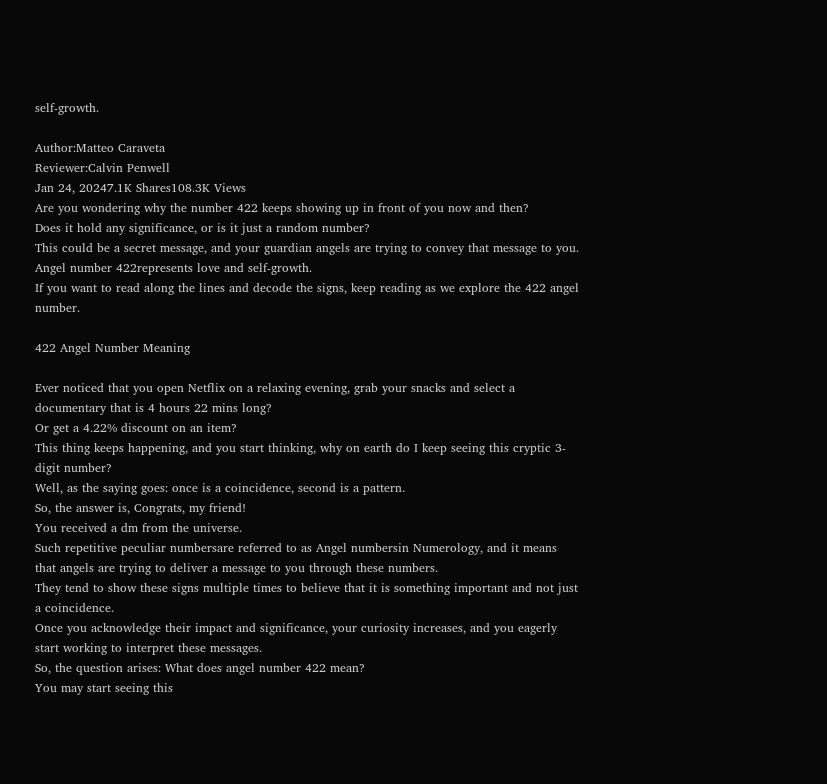self-growth.

Author:Matteo Caraveta
Reviewer:Calvin Penwell
Jan 24, 20247.1K Shares108.3K Views
Are you wondering why the number 422 keeps showing up in front of you now and then?
Does it hold any significance, or is it just a random number?
This could be a secret message, and your guardian angels are trying to convey that message to you.
Angel number 422represents love and self-growth.
If you want to read along the lines and decode the signs, keep reading as we explore the 422 angel number.

422 Angel Number Meaning

Ever noticed that you open Netflix on a relaxing evening, grab your snacks and select a documentary that is 4 hours 22 mins long?
Or get a 4.22% discount on an item?
This thing keeps happening, and you start thinking, why on earth do I keep seeing this cryptic 3-digit number?
Well, as the saying goes: once is a coincidence, second is a pattern.
So, the answer is, Congrats, my friend!
You received a dm from the universe.
Such repetitive peculiar numbersare referred to as Angel numbersin Numerology, and it means that angels are trying to deliver a message to you through these numbers.
They tend to show these signs multiple times to believe that it is something important and not just a coincidence.
Once you acknowledge their impact and significance, your curiosity increases, and you eagerly start working to interpret these messages.
So, the question arises: What does angel number 422 mean?
You may start seeing this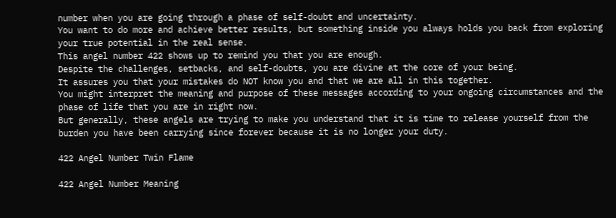number when you are going through a phase of self-doubt and uncertainty.
You want to do more and achieve better results, but something inside you always holds you back from exploring your true potential in the real sense.
This angel number 422 shows up to remind you that you are enough.
Despite the challenges, setbacks, and self-doubts, you are divine at the core of your being.
It assures you that your mistakes do NOT know you and that we are all in this together.
You might interpret the meaning and purpose of these messages according to your ongoing circumstances and the phase of life that you are in right now.
But generally, these angels are trying to make you understand that it is time to release yourself from the burden you have been carrying since forever because it is no longer your duty.

422 Angel Number Twin Flame

422 Angel Number Meaning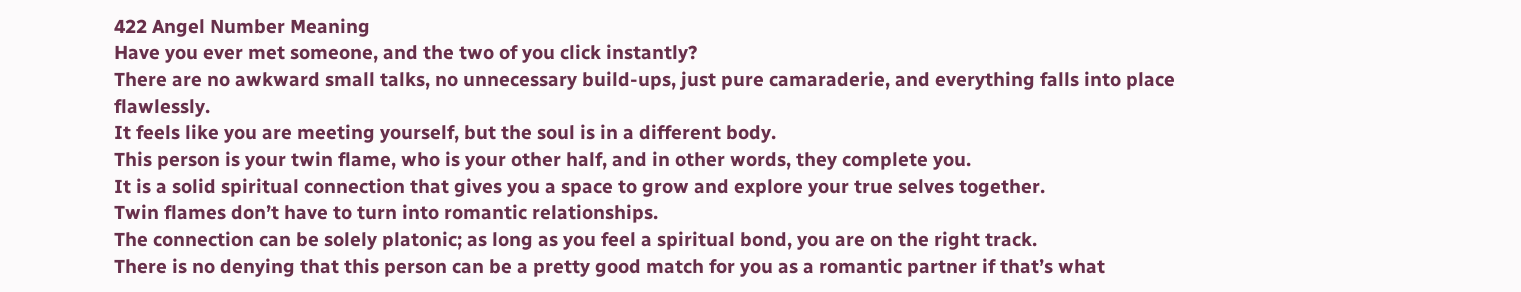422 Angel Number Meaning
Have you ever met someone, and the two of you click instantly?
There are no awkward small talks, no unnecessary build-ups, just pure camaraderie, and everything falls into place flawlessly.
It feels like you are meeting yourself, but the soul is in a different body.
This person is your twin flame, who is your other half, and in other words, they complete you.
It is a solid spiritual connection that gives you a space to grow and explore your true selves together.
Twin flames don’t have to turn into romantic relationships.
The connection can be solely platonic; as long as you feel a spiritual bond, you are on the right track.
There is no denying that this person can be a pretty good match for you as a romantic partner if that’s what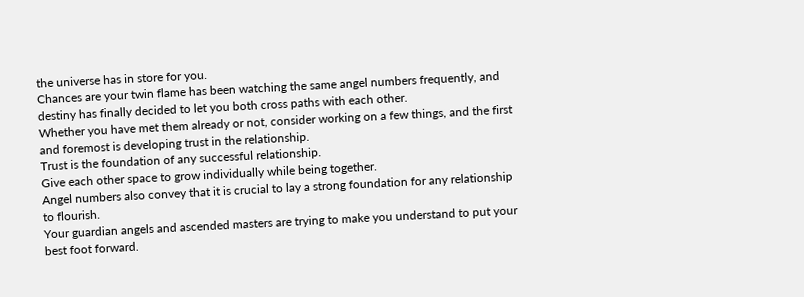the universe has in store for you.
Chances are your twin flame has been watching the same angel numbers frequently, and destiny has finally decided to let you both cross paths with each other.
Whether you have met them already or not, consider working on a few things, and the first and foremost is developing trust in the relationship.
Trust is the foundation of any successful relationship.
Give each other space to grow individually while being together.
Angel numbers also convey that it is crucial to lay a strong foundation for any relationship to flourish.
Your guardian angels and ascended masters are trying to make you understand to put your best foot forward.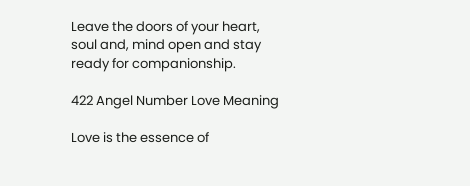Leave the doors of your heart, soul and, mind open and stay ready for companionship.

422 Angel Number Love Meaning

Love is the essence of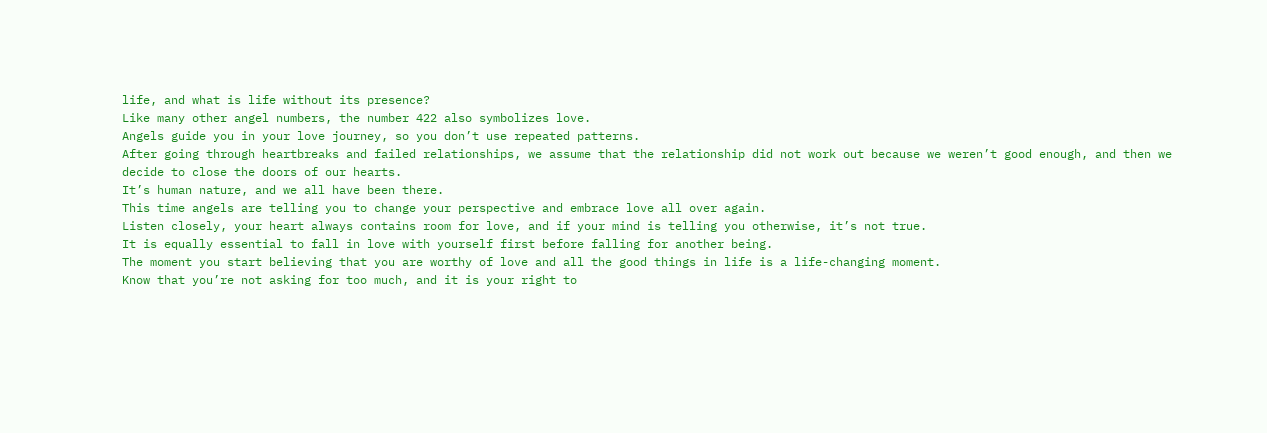life, and what is life without its presence?
Like many other angel numbers, the number 422 also symbolizes love.
Angels guide you in your love journey, so you don’t use repeated patterns.
After going through heartbreaks and failed relationships, we assume that the relationship did not work out because we weren’t good enough, and then we decide to close the doors of our hearts.
It’s human nature, and we all have been there.
This time angels are telling you to change your perspective and embrace love all over again.
Listen closely, your heart always contains room for love, and if your mind is telling you otherwise, it’s not true.
It is equally essential to fall in love with yourself first before falling for another being.
The moment you start believing that you are worthy of love and all the good things in life is a life-changing moment.
Know that you’re not asking for too much, and it is your right to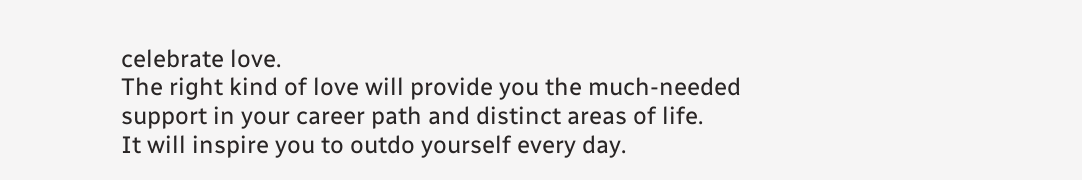celebrate love.
The right kind of love will provide you the much-needed support in your career path and distinct areas of life.
It will inspire you to outdo yourself every day.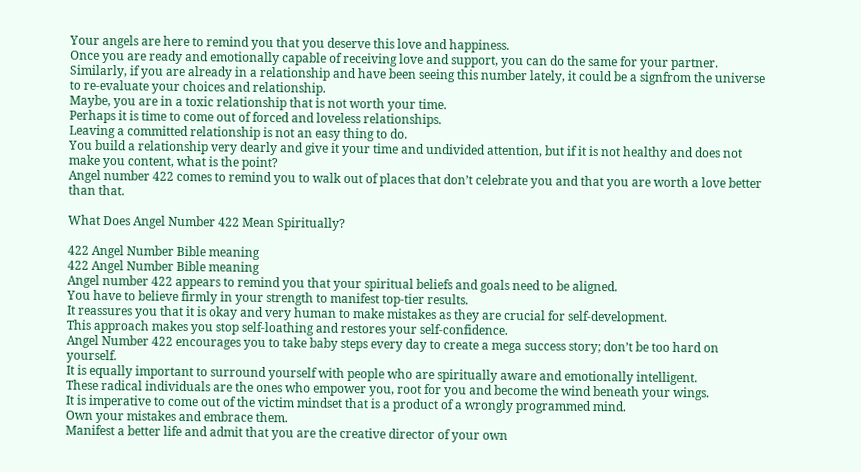Your angels are here to remind you that you deserve this love and happiness.
Once you are ready and emotionally capable of receiving love and support, you can do the same for your partner.
Similarly, if you are already in a relationship and have been seeing this number lately, it could be a signfrom the universe to re-evaluate your choices and relationship.
Maybe, you are in a toxic relationship that is not worth your time.
Perhaps it is time to come out of forced and loveless relationships.
Leaving a committed relationship is not an easy thing to do.
You build a relationship very dearly and give it your time and undivided attention, but if it is not healthy and does not make you content, what is the point?
Angel number 422 comes to remind you to walk out of places that don’t celebrate you and that you are worth a love better than that.

What Does Angel Number 422 Mean Spiritually?

422 Angel Number Bible meaning
422 Angel Number Bible meaning
Angel number 422 appears to remind you that your spiritual beliefs and goals need to be aligned.
You have to believe firmly in your strength to manifest top-tier results.
It reassures you that it is okay and very human to make mistakes as they are crucial for self-development.
This approach makes you stop self-loathing and restores your self-confidence.
Angel Number 422 encourages you to take baby steps every day to create a mega success story; don’t be too hard on yourself.
It is equally important to surround yourself with people who are spiritually aware and emotionally intelligent.
These radical individuals are the ones who empower you, root for you and become the wind beneath your wings.
It is imperative to come out of the victim mindset that is a product of a wrongly programmed mind.
Own your mistakes and embrace them.
Manifest a better life and admit that you are the creative director of your own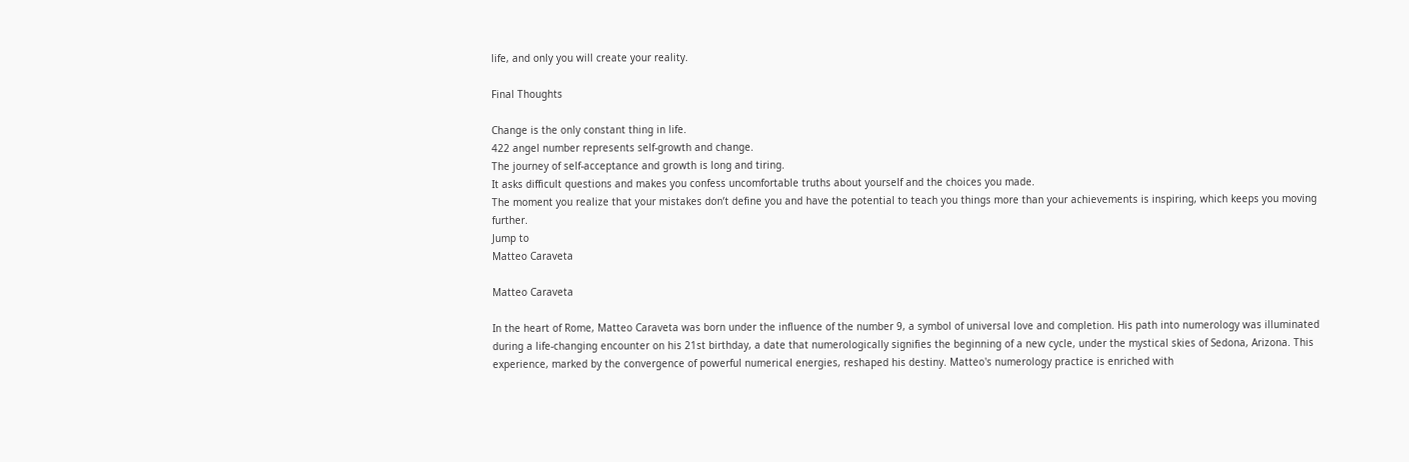life, and only you will create your reality.

Final Thoughts

Change is the only constant thing in life.
422 angel number represents self-growth and change.
The journey of self-acceptance and growth is long and tiring.
It asks difficult questions and makes you confess uncomfortable truths about yourself and the choices you made.
The moment you realize that your mistakes don’t define you and have the potential to teach you things more than your achievements is inspiring, which keeps you moving further.
Jump to
Matteo Caraveta

Matteo Caraveta

In the heart of Rome, Matteo Caraveta was born under the influence of the number 9, a symbol of universal love and completion. His path into numerology was illuminated during a life-changing encounter on his 21st birthday, a date that numerologically signifies the beginning of a new cycle, under the mystical skies of Sedona, Arizona. This experience, marked by the convergence of powerful numerical energies, reshaped his destiny. Matteo's numerology practice is enriched with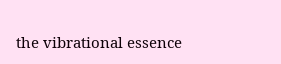the vibrational essence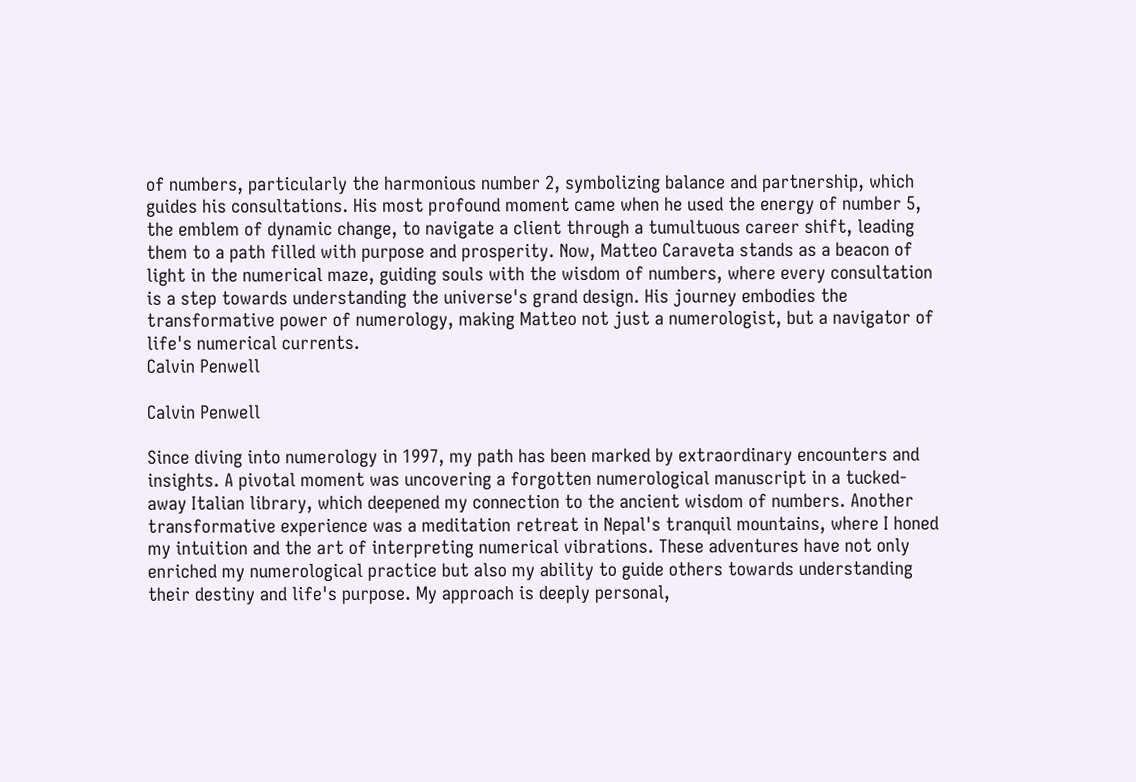of numbers, particularly the harmonious number 2, symbolizing balance and partnership, which guides his consultations. His most profound moment came when he used the energy of number 5, the emblem of dynamic change, to navigate a client through a tumultuous career shift, leading them to a path filled with purpose and prosperity. Now, Matteo Caraveta stands as a beacon of light in the numerical maze, guiding souls with the wisdom of numbers, where every consultation is a step towards understanding the universe's grand design. His journey embodies the transformative power of numerology, making Matteo not just a numerologist, but a navigator of life's numerical currents.
Calvin Penwell

Calvin Penwell

Since diving into numerology in 1997, my path has been marked by extraordinary encounters and insights. A pivotal moment was uncovering a forgotten numerological manuscript in a tucked-away Italian library, which deepened my connection to the ancient wisdom of numbers. Another transformative experience was a meditation retreat in Nepal's tranquil mountains, where I honed my intuition and the art of interpreting numerical vibrations. These adventures have not only enriched my numerological practice but also my ability to guide others towards understanding their destiny and life's purpose. My approach is deeply personal,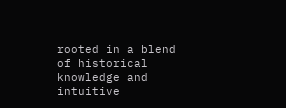rooted in a blend of historical knowledge and intuitive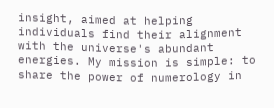insight, aimed at helping individuals find their alignment with the universe's abundant energies. My mission is simple: to share the power of numerology in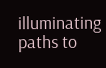illuminating paths to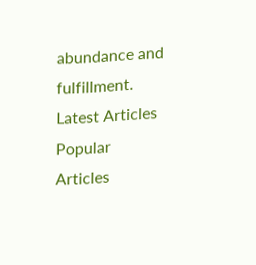abundance and fulfillment.
Latest Articles
Popular Articles